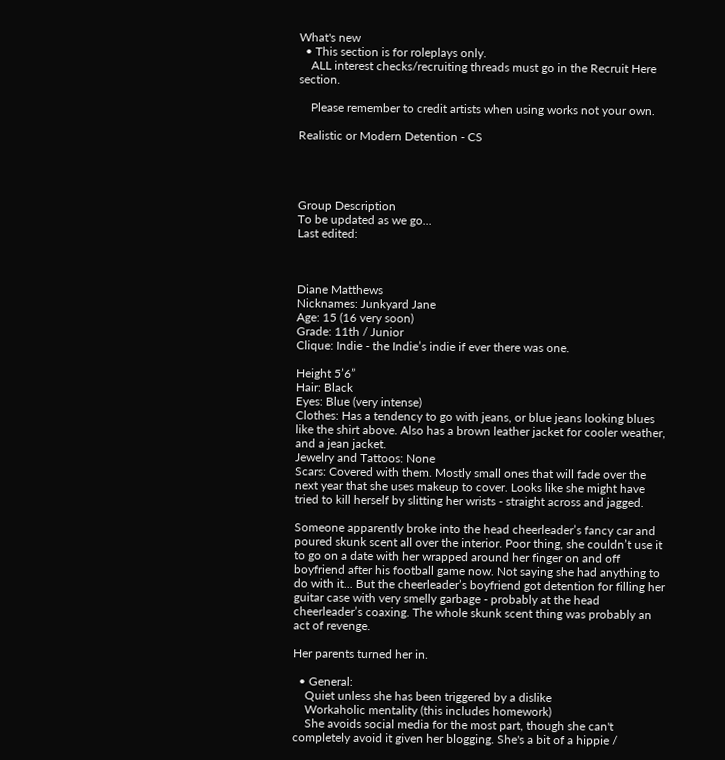What's new
  • This section is for roleplays only.
    ALL interest checks/recruiting threads must go in the Recruit Here section.

    Please remember to credit artists when using works not your own.

Realistic or Modern Detention - CS




Group Description
To be updated as we go...
Last edited:



Diane Matthews
Nicknames: Junkyard Jane
Age: 15 (16 very soon)
Grade: 11th / Junior
Clique: Indie - the Indie’s indie if ever there was one.

Height 5’6”
Hair: Black
Eyes: Blue (very intense)
Clothes: Has a tendency to go with jeans, or blue jeans looking blues like the shirt above. Also has a brown leather jacket for cooler weather, and a jean jacket.
Jewelry and Tattoos: None
Scars: Covered with them. Mostly small ones that will fade over the next year that she uses makeup to cover. Looks like she might have tried to kill herself by slitting her wrists - straight across and jagged.

Someone apparently broke into the head cheerleader’s fancy car and poured skunk scent all over the interior. Poor thing, she couldn’t use it to go on a date with her wrapped around her finger on and off boyfriend after his football game now. Not saying she had anything to do with it... But the cheerleader’s boyfriend got detention for filling her guitar case with very smelly garbage - probably at the head cheerleader’s coaxing. The whole skunk scent thing was probably an act of revenge.

Her parents turned her in.

  • General:
    Quiet unless she has been triggered by a dislike
    Workaholic mentality (this includes homework)
    She avoids social media for the most part, though she can't completely avoid it given her blogging. She's a bit of a hippie /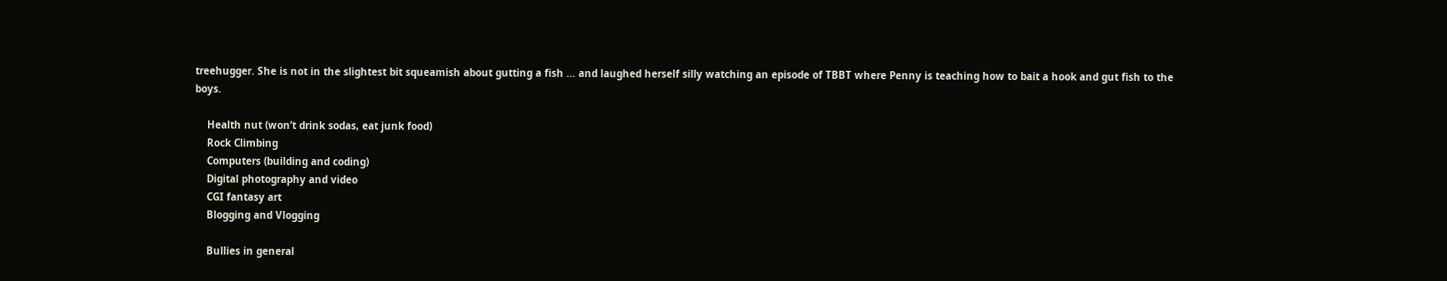treehugger. She is not in the slightest bit squeamish about gutting a fish ... and laughed herself silly watching an episode of TBBT where Penny is teaching how to bait a hook and gut fish to the boys.

    Health nut (won’t drink sodas, eat junk food)
    Rock Climbing
    Computers (building and coding)
    Digital photography and video
    CGI fantasy art
    Blogging and Vlogging

    Bullies in general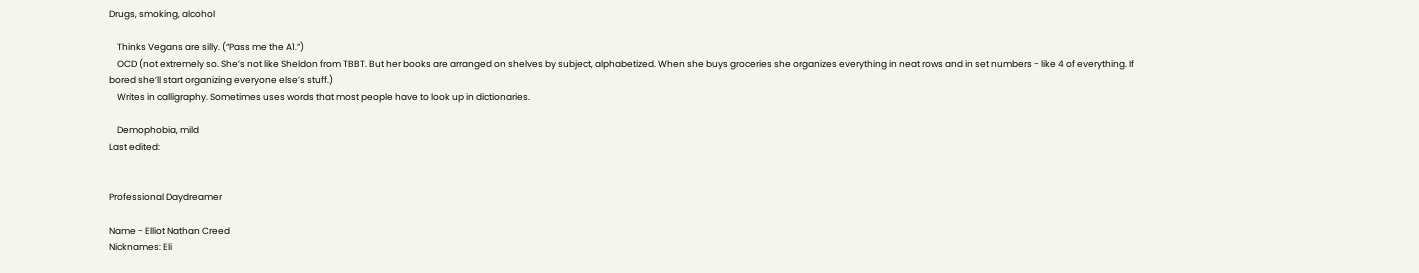Drugs, smoking, alcohol

    Thinks Vegans are silly. (“Pass me the A1.”)
    OCD (not extremely so. She’s not like Sheldon from TBBT. But her books are arranged on shelves by subject, alphabetized. When she buys groceries she organizes everything in neat rows and in set numbers - like 4 of everything. If bored she’ll start organizing everyone else’s stuff.)
    Writes in calligraphy. Sometimes uses words that most people have to look up in dictionaries.

    Demophobia, mild
Last edited:


Professional Daydreamer

Name - Elliot Nathan Creed
Nicknames: Eli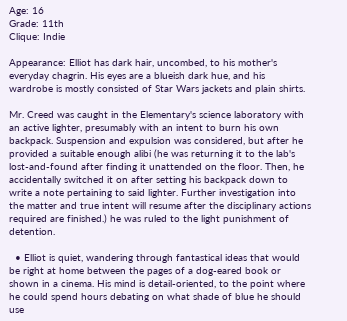Age: 16
Grade: 11th
Clique: Indie

Appearance: Elliot has dark hair, uncombed, to his mother's everyday chagrin. His eyes are a blueish dark hue, and his wardrobe is mostly consisted of Star Wars jackets and plain shirts.

Mr. Creed was caught in the Elementary's science laboratory with an active lighter, presumably with an intent to burn his own backpack. Suspension and expulsion was considered, but after he provided a suitable enough alibi (he was returning it to the lab's lost-and-found after finding it unattended on the floor. Then, he accidentally switched it on after setting his backpack down to write a note pertaining to said lighter. Further investigation into the matter and true intent will resume after the disciplinary actions required are finished.) he was ruled to the light punishment of detention.

  • Elliot is quiet, wandering through fantastical ideas that would be right at home between the pages of a dog-eared book or shown in a cinema. His mind is detail-oriented, to the point where he could spend hours debating on what shade of blue he should use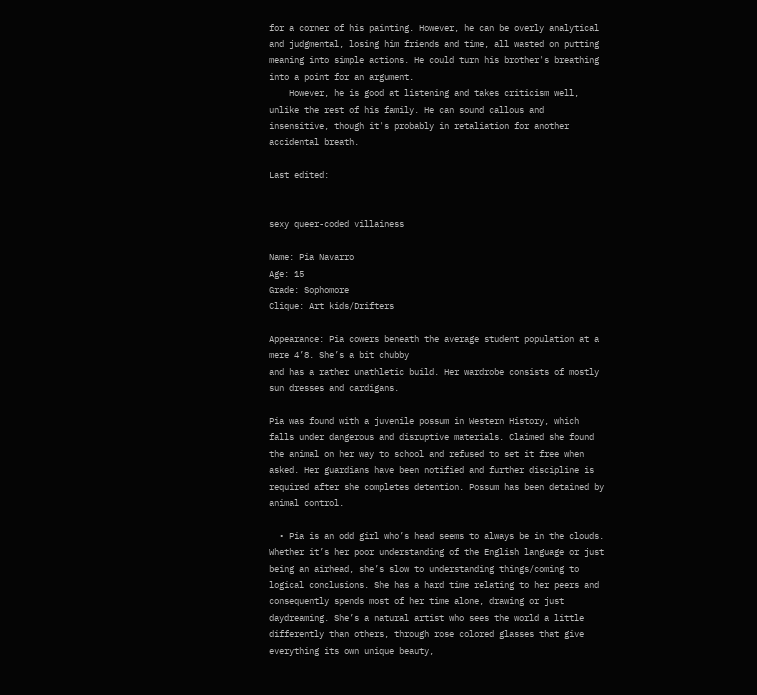for a corner of his painting. However, he can be overly analytical and judgmental, losing him friends and time, all wasted on putting meaning into simple actions. He could turn his brother's breathing into a point for an argument.
    However, he is good at listening and takes criticism well, unlike the rest of his family. He can sound callous and insensitive, though it's probably in retaliation for another accidental breath.

Last edited:


sexy queer-coded villainess

Name: Pia Navarro
Age: 15
Grade: Sophomore
Clique: Art kids/Drifters

Appearance: Pia cowers beneath the average student population at a mere 4’8. She’s a bit chubby
and has a rather unathletic build. Her wardrobe consists of mostly sun dresses and cardigans.

Pia was found with a juvenile possum in Western History, which falls under dangerous and disruptive materials. Claimed she found the animal on her way to school and refused to set it free when asked. Her guardians have been notified and further discipline is required after she completes detention. Possum has been detained by animal control.

  • Pia is an odd girl who’s head seems to always be in the clouds. Whether it’s her poor understanding of the English language or just being an airhead, she’s slow to understanding things/coming to logical conclusions. She has a hard time relating to her peers and consequently spends most of her time alone, drawing or just daydreaming. She’s a natural artist who sees the world a little differently than others, through rose colored glasses that give everything its own unique beauty,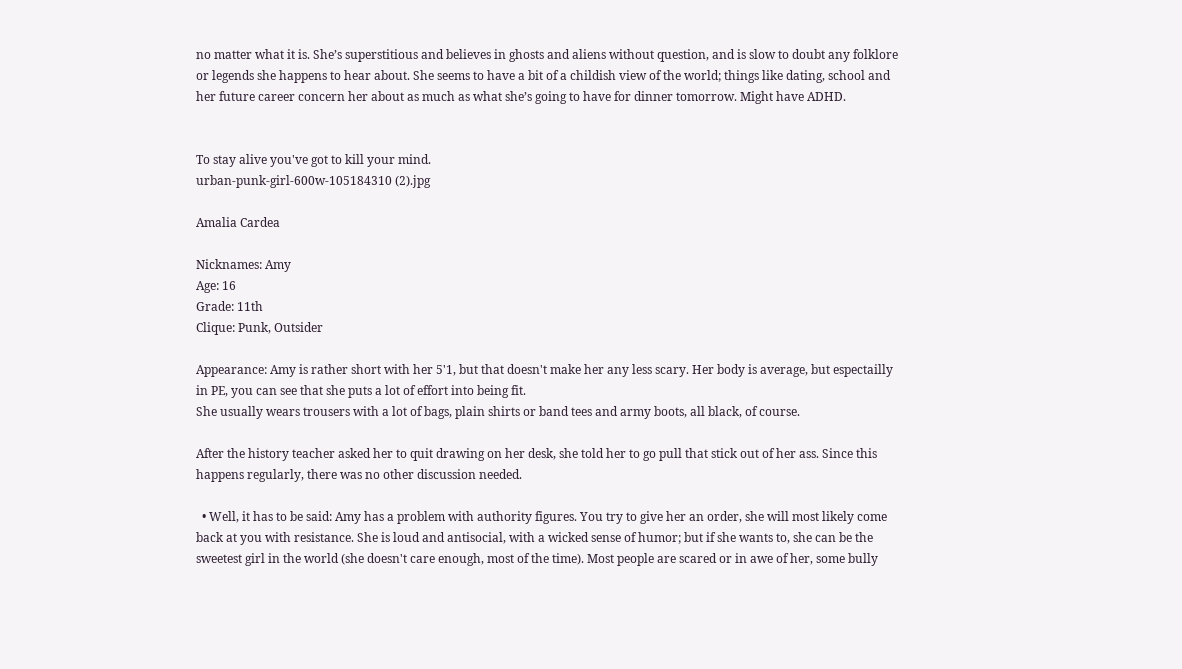no matter what it is. She’s superstitious and believes in ghosts and aliens without question, and is slow to doubt any folklore or legends she happens to hear about. She seems to have a bit of a childish view of the world; things like dating, school and her future career concern her about as much as what she’s going to have for dinner tomorrow. Might have ADHD.


To stay alive you've got to kill your mind.
urban-punk-girl-600w-105184310 (2).jpg

Amalia Cardea

Nicknames: Amy
Age: 16
Grade: 11th
Clique: Punk, Outsider

Appearance: Amy is rather short with her 5'1, but that doesn't make her any less scary. Her body is average, but espectailly in PE, you can see that she puts a lot of effort into being fit.
She usually wears trousers with a lot of bags, plain shirts or band tees and army boots, all black, of course.

After the history teacher asked her to quit drawing on her desk, she told her to go pull that stick out of her ass. Since this happens regularly, there was no other discussion needed.

  • Well, it has to be said: Amy has a problem with authority figures. You try to give her an order, she will most likely come back at you with resistance. She is loud and antisocial, with a wicked sense of humor; but if she wants to, she can be the sweetest girl in the world (she doesn't care enough, most of the time). Most people are scared or in awe of her, some bully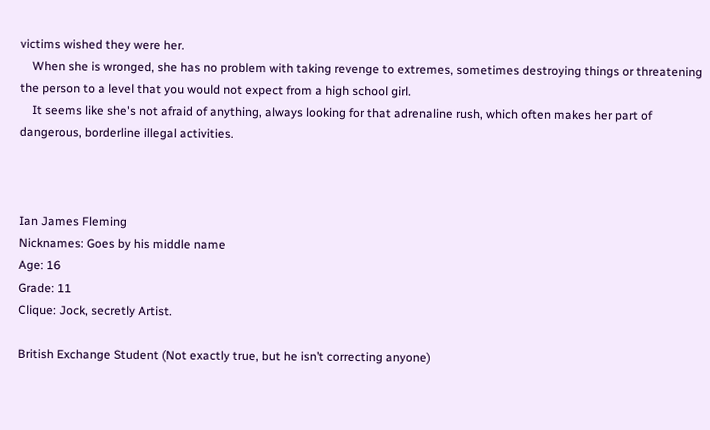victims wished they were her.
    When she is wronged, she has no problem with taking revenge to extremes, sometimes destroying things or threatening the person to a level that you would not expect from a high school girl.
    It seems like she's not afraid of anything, always looking for that adrenaline rush, which often makes her part of dangerous, borderline illegal activities.



Ian James Fleming
Nicknames: Goes by his middle name
Age: 16
Grade: 11
Clique: Jock, secretly Artist.

British Exchange Student (Not exactly true, but he isn’t correcting anyone)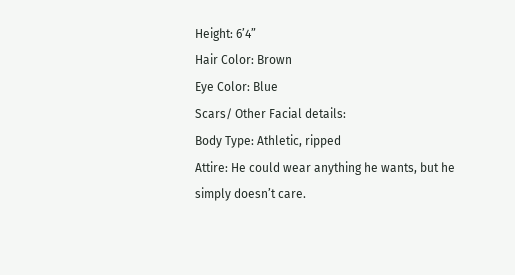Height: 6’4”
Hair Color: Brown
Eye Color: Blue
Scars/ Other Facial details:
Body Type: Athletic, ripped
Attire: He could wear anything he wants, but he simply doesn’t care.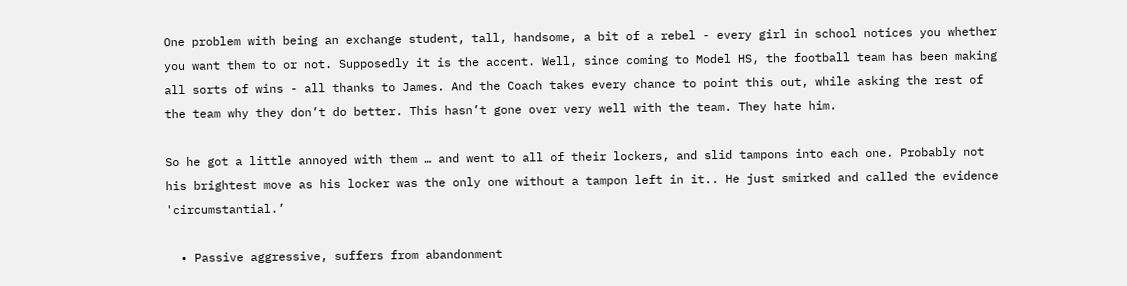One problem with being an exchange student, tall, handsome, a bit of a rebel - every girl in school notices you whether you want them to or not. Supposedly it is the accent. Well, since coming to Model HS, the football team has been making all sorts of wins - all thanks to James. And the Coach takes every chance to point this out, while asking the rest of the team why they don’t do better. This hasn’t gone over very well with the team. They hate him.

So he got a little annoyed with them … and went to all of their lockers, and slid tampons into each one. Probably not his brightest move as his locker was the only one without a tampon left in it.. He just smirked and called the evidence 'circumstantial.’

  • Passive aggressive, suffers from abandonment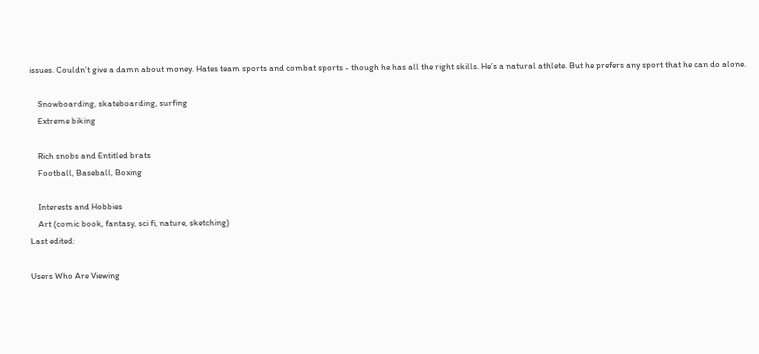issues. Couldn’t give a damn about money. Hates team sports and combat sports - though he has all the right skills. He’s a natural athlete. But he prefers any sport that he can do alone.

    Snowboarding, skateboarding, surfing
    Extreme biking

    Rich snobs and Entitled brats
    Football, Baseball, Boxing

    Interests and Hobbies
    Art (comic book, fantasy, sci fi, nature, sketching)
Last edited:

Users Who Are Viewing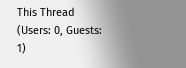This Thread (Users: 0, Guests: 1)